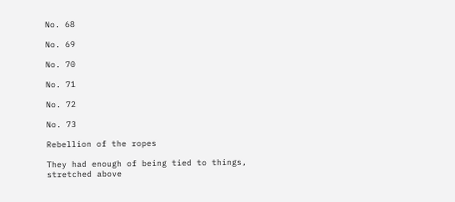No. 68

No. 69

No. 70

No. 71

No. 72

No. 73

Rebellion of the ropes

They had enough of being tied to things, stretched above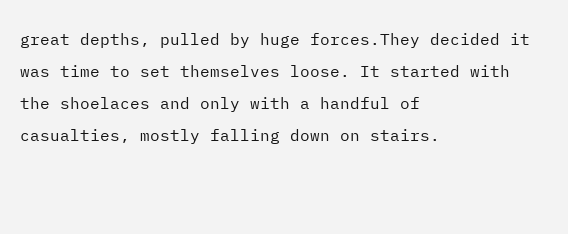great depths, pulled by huge forces.They decided it was time to set themselves loose. It started with the shoelaces and only with a handful of casualties, mostly falling down on stairs.